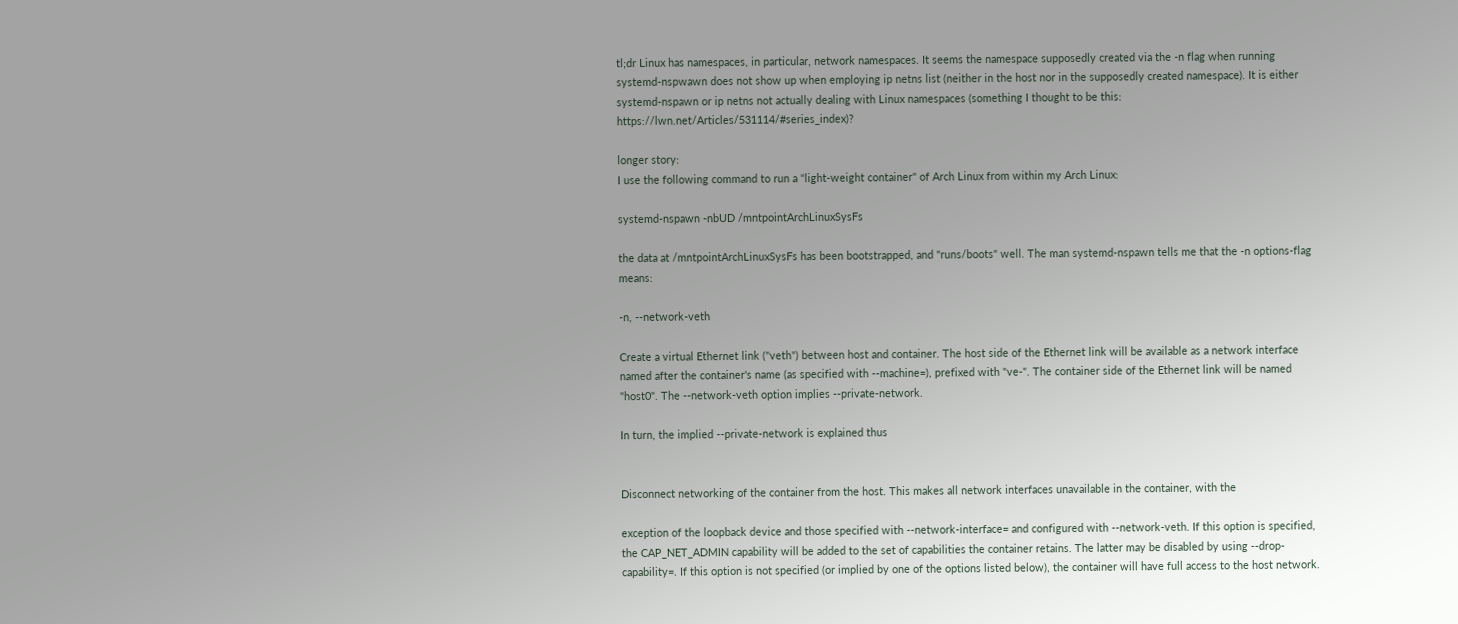tl;dr Linux has namespaces, in particular, network namespaces. It seems the namespace supposedly created via the -n flag when running systemd-nspwawn does not show up when employing ip netns list (neither in the host nor in the supposedly created namespace). It is either systemd-nspawn or ip netns not actually dealing with Linux namespaces (something I thought to be this: https://lwn.net/Articles/531114/#series_index)?

longer story:
I use the following command to run a "light-weight container" of Arch Linux from within my Arch Linux:

systemd-nspawn -nbUD /mntpointArchLinuxSysFs

the data at /mntpointArchLinuxSysFs has been bootstrapped, and "runs/boots" well. The man systemd-nspawn tells me that the -n options-flag means:

-n, --network-veth

Create a virtual Ethernet link ("veth") between host and container. The host side of the Ethernet link will be available as a network interface named after the container's name (as specified with --machine=), prefixed with "ve-". The container side of the Ethernet link will be named "host0". The --network-veth option implies --private-network.

In turn, the implied --private-network is explained thus


Disconnect networking of the container from the host. This makes all network interfaces unavailable in the container, with the

exception of the loopback device and those specified with --network-interface= and configured with --network-veth. If this option is specified, the CAP_NET_ADMIN capability will be added to the set of capabilities the container retains. The latter may be disabled by using --drop-capability=. If this option is not specified (or implied by one of the options listed below), the container will have full access to the host network.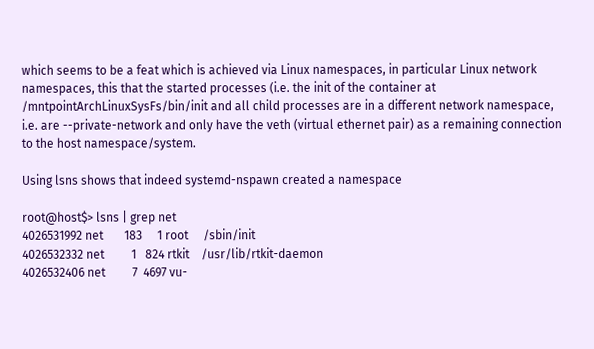which seems to be a feat which is achieved via Linux namespaces, in particular Linux network namespaces, this that the started processes (i.e. the init of the container at /mntpointArchLinuxSysFs/bin/init and all child processes are in a different network namespace, i.e. are --private-network and only have the veth (virtual ethernet pair) as a remaining connection to the host namespace/system.

Using lsns shows that indeed systemd-nspawn created a namespace

root@host$> lsns | grep net
4026531992 net       183     1 root     /sbin/init
4026532332 net         1   824 rtkit    /usr/lib/rtkit-daemon
4026532406 net         7  4697 vu-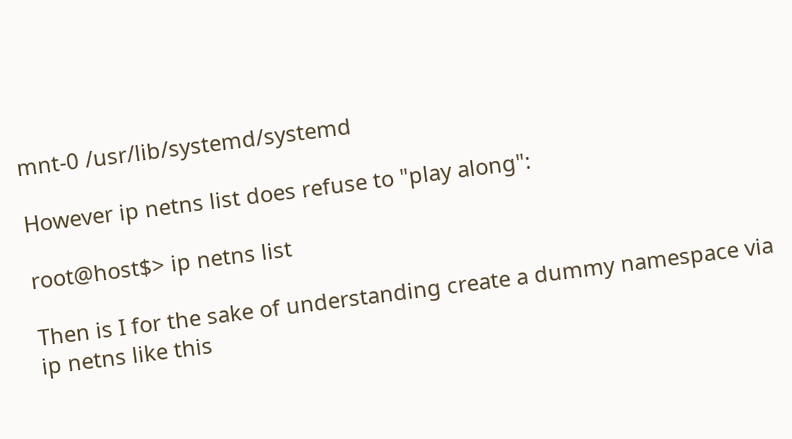mnt-0 /usr/lib/systemd/systemd

However ip netns list does refuse to "play along":

root@host$> ip netns list

Then is I for the sake of understanding create a dummy namespace via ip netns like this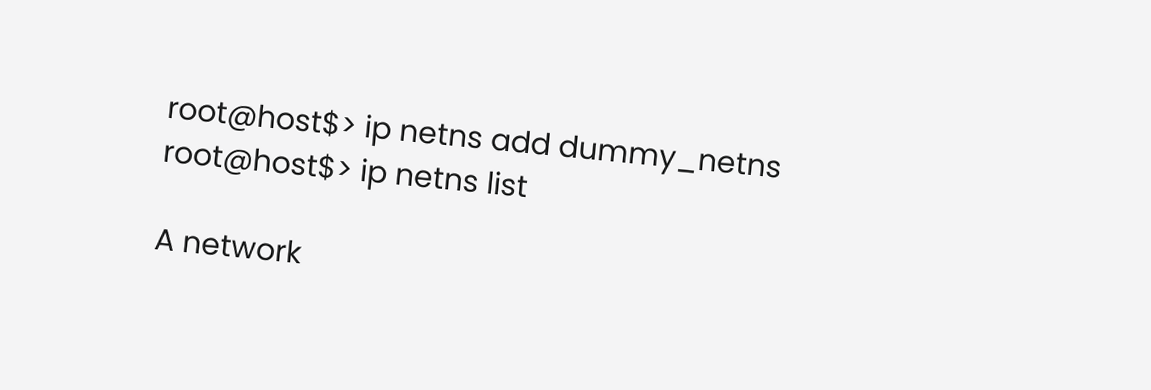root@host$> ip netns add dummy_netns
root@host$> ip netns list

A network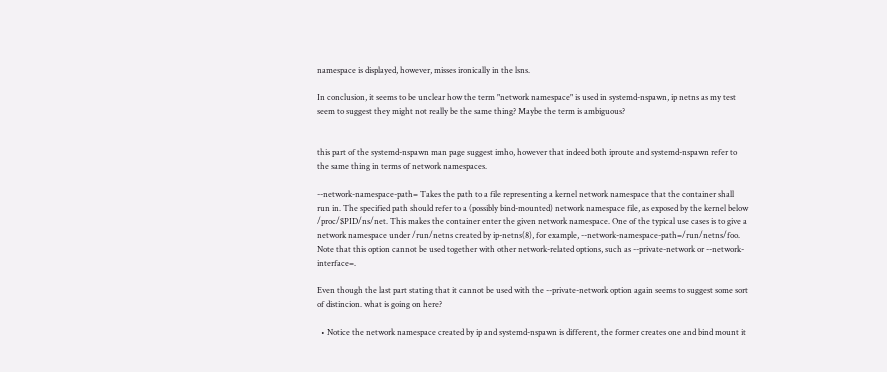namespace is displayed, however, misses ironically in the lsns.

In conclusion, it seems to be unclear how the term "network namespace" is used in systemd-nspawn, ip netns as my test seem to suggest they might not really be the same thing? Maybe the term is ambiguous?


this part of the systemd-nspawn man page suggest imho, however that indeed both iproute and systemd-nspawn refer to the same thing in terms of network namespaces.

--network-namespace-path= Takes the path to a file representing a kernel network namespace that the container shall run in. The specified path should refer to a (possibly bind-mounted) network namespace file, as exposed by the kernel below /proc/$PID/ns/net. This makes the container enter the given network namespace. One of the typical use cases is to give a network namespace under /run/netns created by ip-netns(8), for example, --network-namespace-path=/run/netns/foo. Note that this option cannot be used together with other network-related options, such as --private-network or --network-interface=.

Even though the last part stating that it cannot be used with the --private-network option again seems to suggest some sort of distincion. what is going on here?

  • Notice the network namespace created by ip and systemd-nspawn is different, the former creates one and bind mount it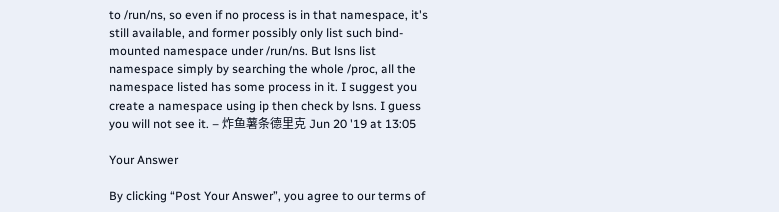to /run/ns, so even if no process is in that namespace, it's still available, and former possibly only list such bind-mounted namespace under /run/ns. But lsns list namespace simply by searching the whole /proc, all the namespace listed has some process in it. I suggest you create a namespace using ip then check by lsns. I guess you will not see it. – 炸鱼薯条德里克 Jun 20 '19 at 13:05

Your Answer

By clicking “Post Your Answer”, you agree to our terms of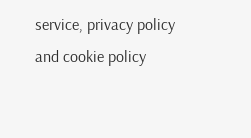service, privacy policy and cookie policy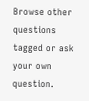Browse other questions tagged or ask your own question.